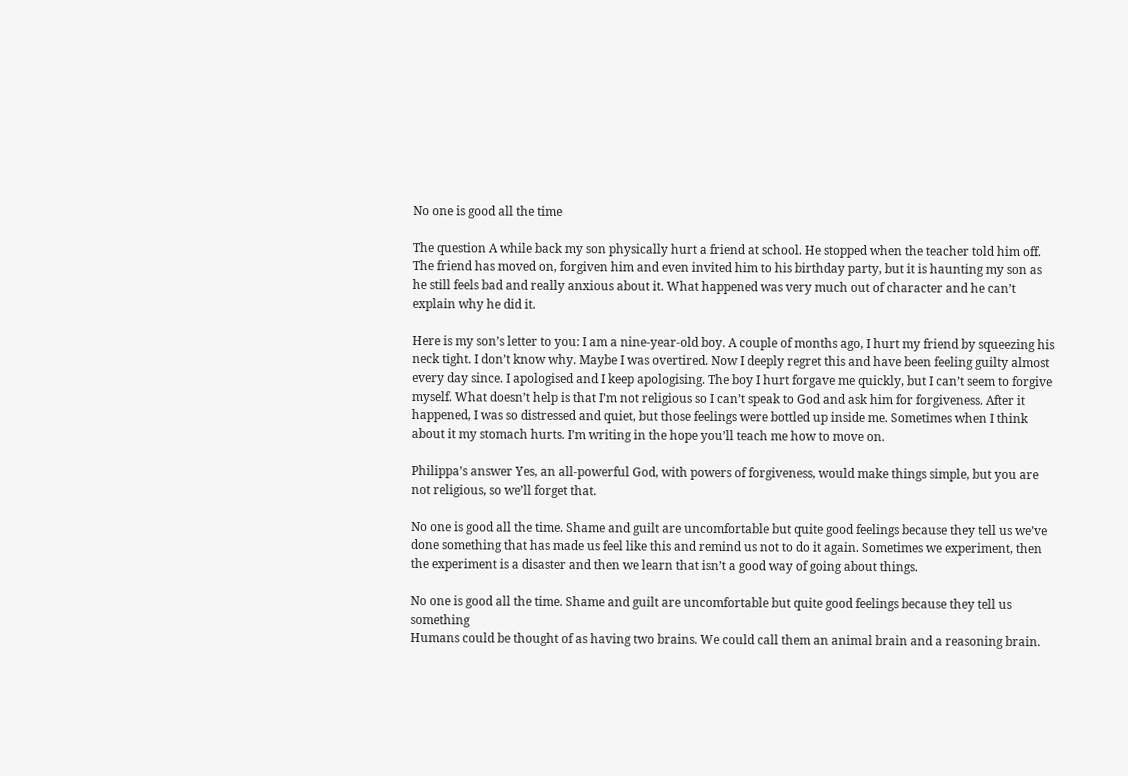No one is good all the time

The question A while back my son physically hurt a friend at school. He stopped when the teacher told him off. The friend has moved on, forgiven him and even invited him to his birthday party, but it is haunting my son as he still feels bad and really anxious about it. What happened was very much out of character and he can’t explain why he did it.

Here is my son’s letter to you: I am a nine-year-old boy. A couple of months ago, I hurt my friend by squeezing his neck tight. I don’t know why. Maybe I was overtired. Now I deeply regret this and have been feeling guilty almost every day since. I apologised and I keep apologising. The boy I hurt forgave me quickly, but I can’t seem to forgive myself. What doesn’t help is that I’m not religious so I can’t speak to God and ask him for forgiveness. After it happened, I was so distressed and quiet, but those feelings were bottled up inside me. Sometimes when I think about it my stomach hurts. I’m writing in the hope you’ll teach me how to move on.

Philippa’s answer Yes, an all-powerful God, with powers of forgiveness, would make things simple, but you are not religious, so we’ll forget that.

No one is good all the time. Shame and guilt are uncomfortable but quite good feelings because they tell us we’ve done something that has made us feel like this and remind us not to do it again. Sometimes we experiment, then the experiment is a disaster and then we learn that isn’t a good way of going about things.

No one is good all the time. Shame and guilt are uncomfortable but quite good feelings because they tell us something
Humans could be thought of as having two brains. We could call them an animal brain and a reasoning brain.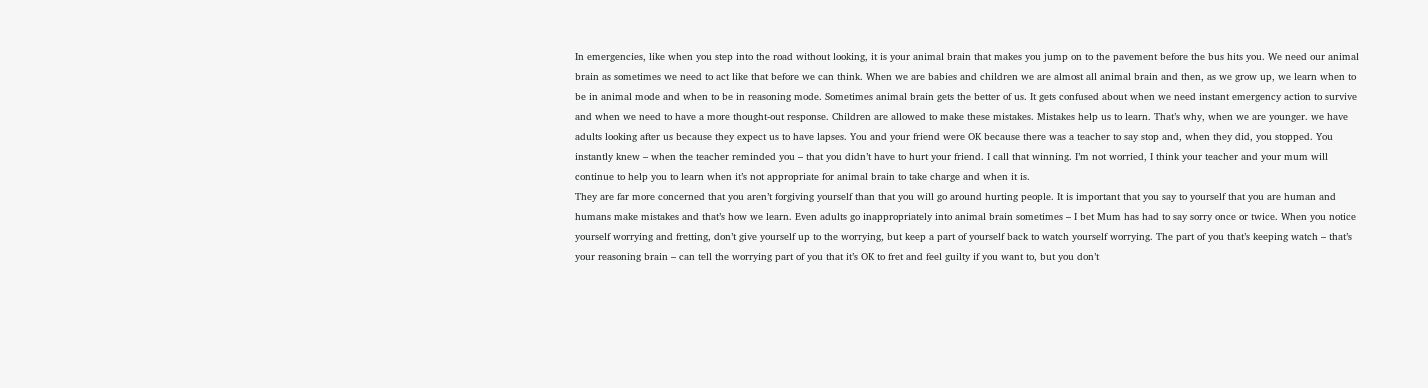In emergencies, like when you step into the road without looking, it is your animal brain that makes you jump on to the pavement before the bus hits you. We need our animal brain as sometimes we need to act like that before we can think. When we are babies and children we are almost all animal brain and then, as we grow up, we learn when to be in animal mode and when to be in reasoning mode. Sometimes animal brain gets the better of us. It gets confused about when we need instant emergency action to survive and when we need to have a more thought-out response. Children are allowed to make these mistakes. Mistakes help us to learn. That’s why, when we are younger. we have adults looking after us because they expect us to have lapses. You and your friend were OK because there was a teacher to say stop and, when they did, you stopped. You instantly knew – when the teacher reminded you – that you didn’t have to hurt your friend. I call that winning. I’m not worried, I think your teacher and your mum will continue to help you to learn when it’s not appropriate for animal brain to take charge and when it is.
They are far more concerned that you aren’t forgiving yourself than that you will go around hurting people. It is important that you say to yourself that you are human and humans make mistakes and that’s how we learn. Even adults go inappropriately into animal brain sometimes – I bet Mum has had to say sorry once or twice. When you notice yourself worrying and fretting, don’t give yourself up to the worrying, but keep a part of yourself back to watch yourself worrying. The part of you that’s keeping watch – that’s your reasoning brain – can tell the worrying part of you that it’s OK to fret and feel guilty if you want to, but you don’t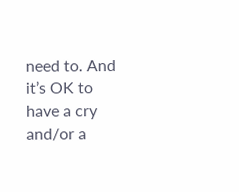need to. And it’s OK to have a cry and/or a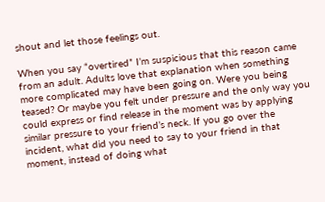shout and let those feelings out.

When you say “overtired” I’m suspicious that this reason came from an adult. Adults love that explanation when something more complicated may have been going on. Were you being teased? Or maybe you felt under pressure and the only way you could express or find release in the moment was by applying similar pressure to your friend’s neck. If you go over the incident, what did you need to say to your friend in that moment, instead of doing what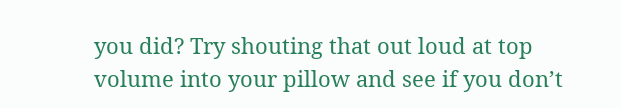you did? Try shouting that out loud at top volume into your pillow and see if you don’t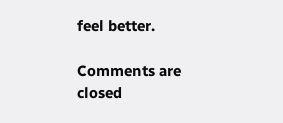feel better.

Comments are closed